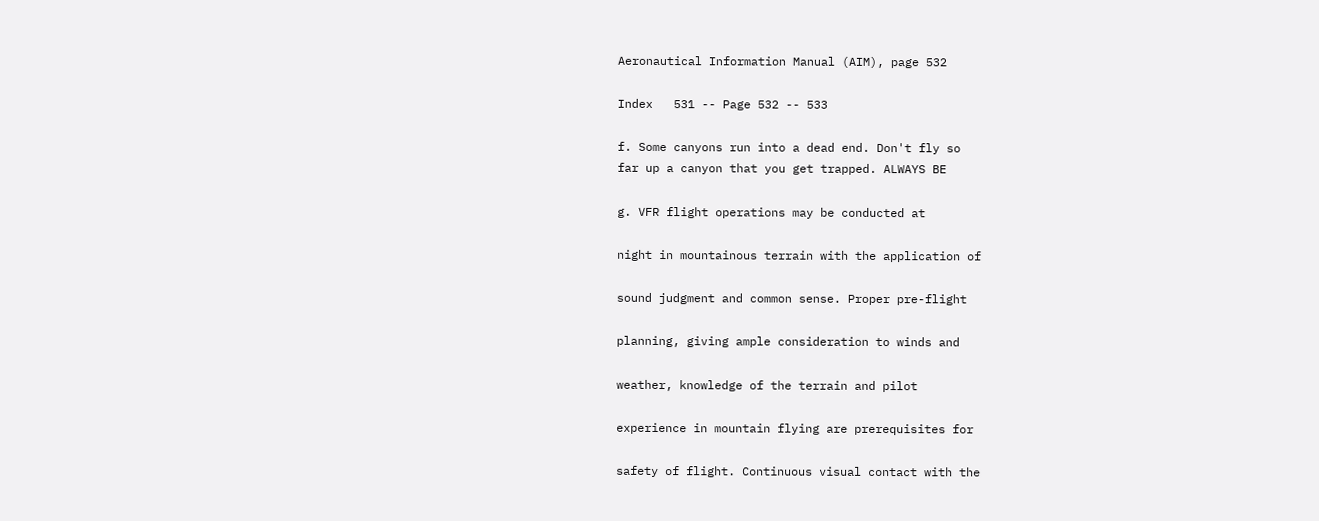Aeronautical Information Manual (AIM), page 532

Index   531 -- Page 532 -- 533

f. Some canyons run into a dead end. Don't fly so
far up a canyon that you get trapped. ALWAYS BE

g. VFR flight operations may be conducted at

night in mountainous terrain with the application of

sound judgment and common sense. Proper pre-flight

planning, giving ample consideration to winds and

weather, knowledge of the terrain and pilot

experience in mountain flying are prerequisites for

safety of flight. Continuous visual contact with the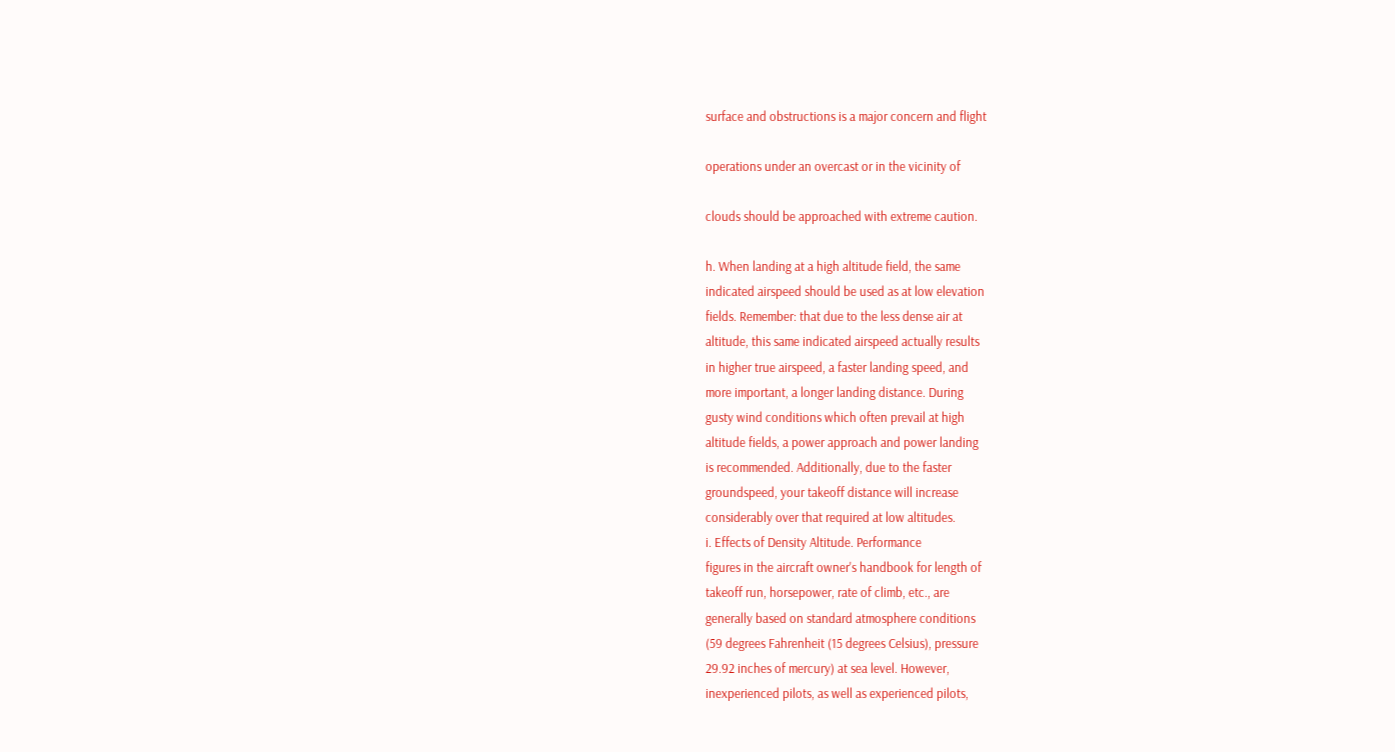surface and obstructions is a major concern and flight

operations under an overcast or in the vicinity of

clouds should be approached with extreme caution.

h. When landing at a high altitude field, the same
indicated airspeed should be used as at low elevation
fields. Remember: that due to the less dense air at
altitude, this same indicated airspeed actually results
in higher true airspeed, a faster landing speed, and
more important, a longer landing distance. During
gusty wind conditions which often prevail at high
altitude fields, a power approach and power landing
is recommended. Additionally, due to the faster
groundspeed, your takeoff distance will increase
considerably over that required at low altitudes.
i. Effects of Density Altitude. Performance
figures in the aircraft owner's handbook for length of
takeoff run, horsepower, rate of climb, etc., are
generally based on standard atmosphere conditions
(59 degrees Fahrenheit (15 degrees Celsius), pressure
29.92 inches of mercury) at sea level. However,
inexperienced pilots, as well as experienced pilots,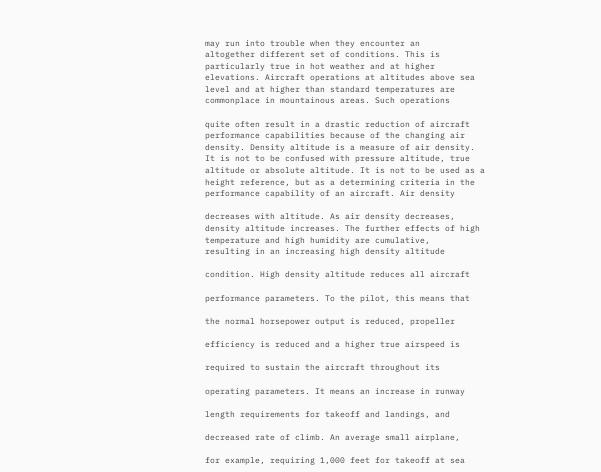may run into trouble when they encounter an
altogether different set of conditions. This is
particularly true in hot weather and at higher
elevations. Aircraft operations at altitudes above sea
level and at higher than standard temperatures are
commonplace in mountainous areas. Such operations

quite often result in a drastic reduction of aircraft
performance capabilities because of the changing air
density. Density altitude is a measure of air density.
It is not to be confused with pressure altitude, true
altitude or absolute altitude. It is not to be used as a
height reference, but as a determining criteria in the
performance capability of an aircraft. Air density

decreases with altitude. As air density decreases,
density altitude increases. The further effects of high
temperature and high humidity are cumulative,
resulting in an increasing high density altitude

condition. High density altitude reduces all aircraft

performance parameters. To the pilot, this means that

the normal horsepower output is reduced, propeller

efficiency is reduced and a higher true airspeed is

required to sustain the aircraft throughout its

operating parameters. It means an increase in runway

length requirements for takeoff and landings, and

decreased rate of climb. An average small airplane,

for example, requiring 1,000 feet for takeoff at sea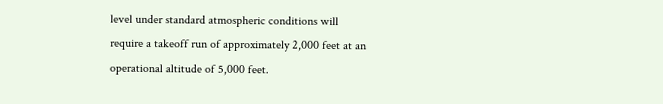level under standard atmospheric conditions will
require a takeoff run of approximately 2,000 feet at an
operational altitude of 5,000 feet.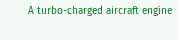A turbo-charged aircraft engine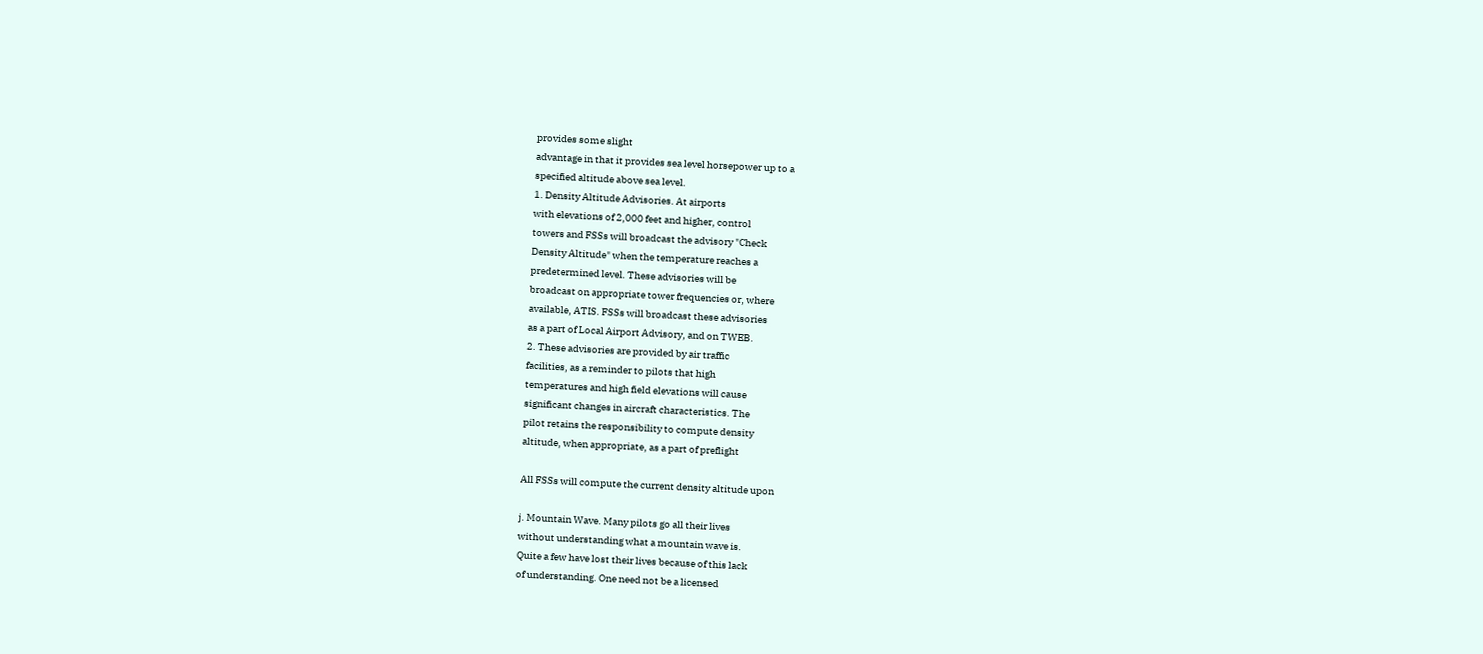provides some slight
advantage in that it provides sea level horsepower up to a
specified altitude above sea level.
1. Density Altitude Advisories. At airports
with elevations of 2,000 feet and higher, control
towers and FSSs will broadcast the advisory "Check
Density Altitude" when the temperature reaches a
predetermined level. These advisories will be
broadcast on appropriate tower frequencies or, where
available, ATIS. FSSs will broadcast these advisories
as a part of Local Airport Advisory, and on TWEB.
2. These advisories are provided by air traffic
facilities, as a reminder to pilots that high
temperatures and high field elevations will cause
significant changes in aircraft characteristics. The
pilot retains the responsibility to compute density
altitude, when appropriate, as a part of preflight

All FSSs will compute the current density altitude upon

j. Mountain Wave. Many pilots go all their lives
without understanding what a mountain wave is.
Quite a few have lost their lives because of this lack
of understanding. One need not be a licensed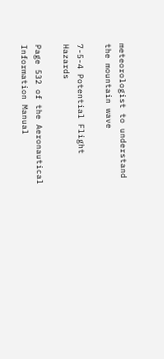meteorologist to understand the mountain wave

7-5-4 Potential Flight Hazards

Page 532 of the Aeronautical Information Manual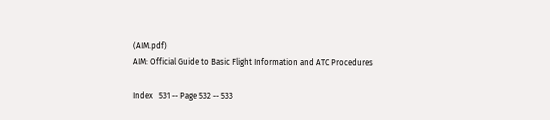(AIM.pdf)
AIM: Official Guide to Basic Flight Information and ATC Procedures

Index   531 -- Page 532 -- 533